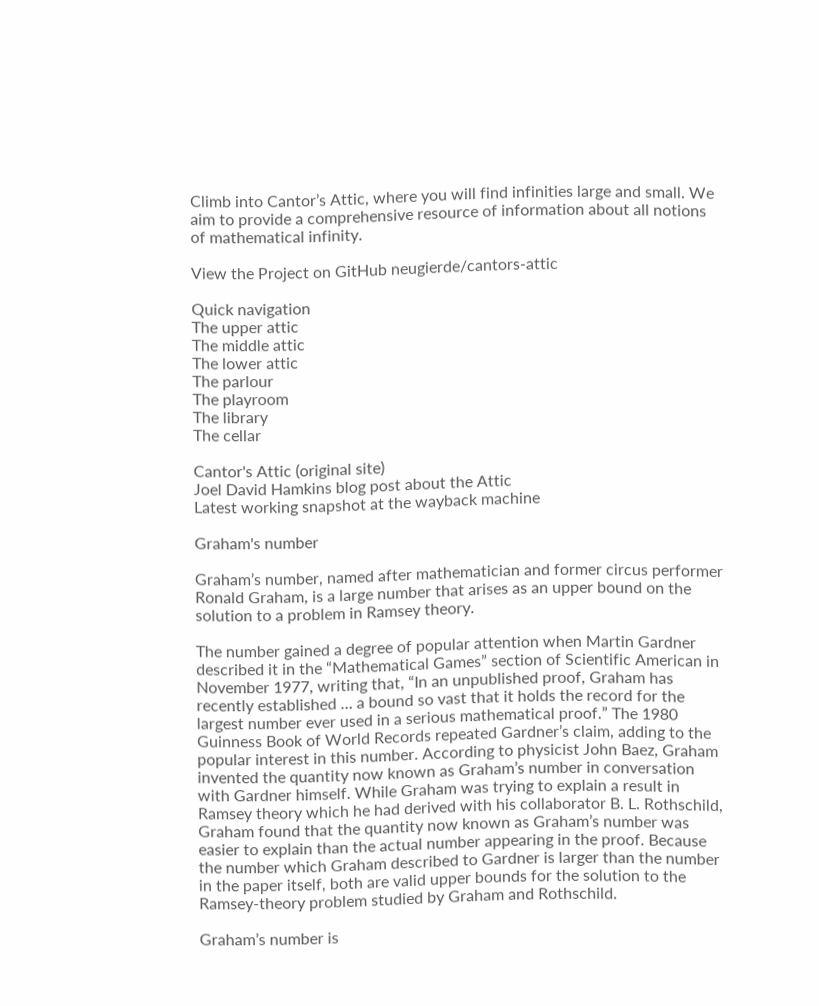Climb into Cantor’s Attic, where you will find infinities large and small. We aim to provide a comprehensive resource of information about all notions of mathematical infinity.

View the Project on GitHub neugierde/cantors-attic

Quick navigation
The upper attic
The middle attic
The lower attic
The parlour
The playroom
The library
The cellar

Cantor's Attic (original site)
Joel David Hamkins blog post about the Attic
Latest working snapshot at the wayback machine

Graham's number

Graham’s number, named after mathematician and former circus performer Ronald Graham, is a large number that arises as an upper bound on the solution to a problem in Ramsey theory.

The number gained a degree of popular attention when Martin Gardner described it in the “Mathematical Games” section of Scientific American in November 1977, writing that, “In an unpublished proof, Graham has recently established … a bound so vast that it holds the record for the largest number ever used in a serious mathematical proof.” The 1980 Guinness Book of World Records repeated Gardner’s claim, adding to the popular interest in this number. According to physicist John Baez, Graham invented the quantity now known as Graham’s number in conversation with Gardner himself. While Graham was trying to explain a result in Ramsey theory which he had derived with his collaborator B. L. Rothschild, Graham found that the quantity now known as Graham’s number was easier to explain than the actual number appearing in the proof. Because the number which Graham described to Gardner is larger than the number in the paper itself, both are valid upper bounds for the solution to the Ramsey-theory problem studied by Graham and Rothschild.

Graham’s number is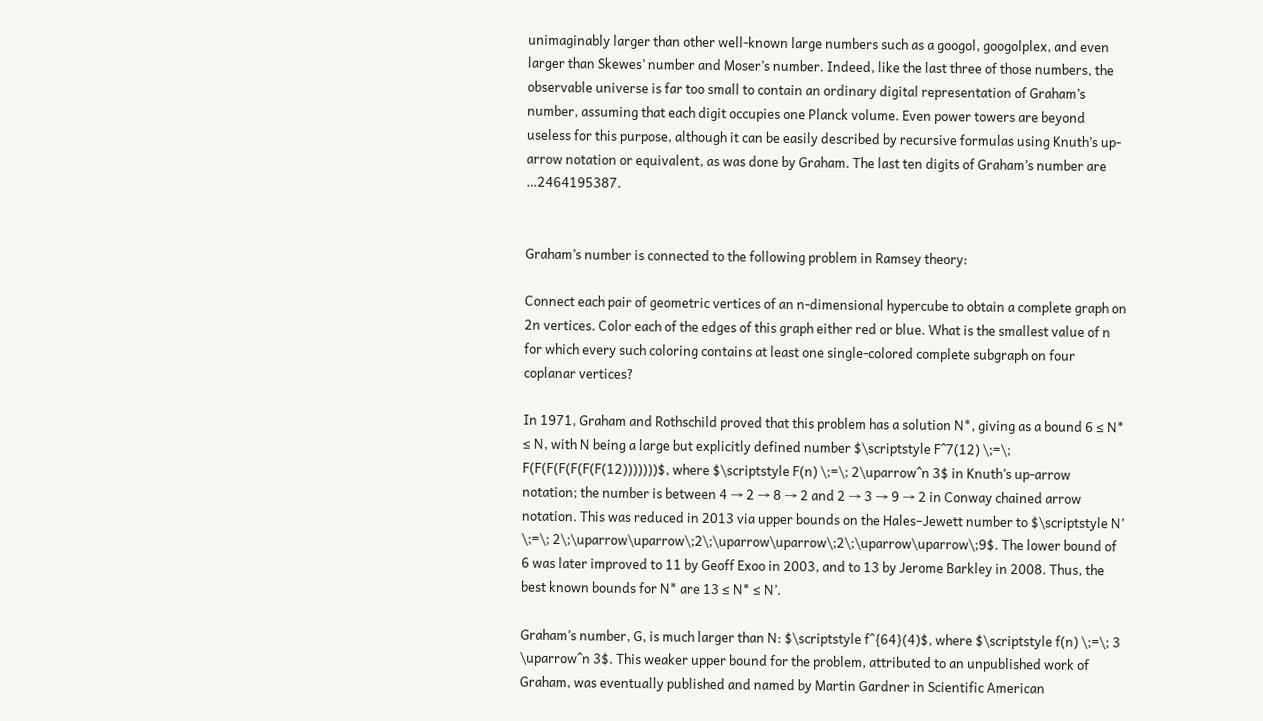unimaginably larger than other well-known large numbers such as a googol, googolplex, and even larger than Skewes’ number and Moser’s number. Indeed, like the last three of those numbers, the observable universe is far too small to contain an ordinary digital representation of Graham’s number, assuming that each digit occupies one Planck volume. Even power towers are beyond useless for this purpose, although it can be easily described by recursive formulas using Knuth’s up-arrow notation or equivalent, as was done by Graham. The last ten digits of Graham’s number are …2464195387.


Graham’s number is connected to the following problem in Ramsey theory:

Connect each pair of geometric vertices of an n-dimensional hypercube to obtain a complete graph on 2n vertices. Color each of the edges of this graph either red or blue. What is the smallest value of n for which every such coloring contains at least one single-colored complete subgraph on four coplanar vertices?

In 1971, Graham and Rothschild proved that this problem has a solution N*, giving as a bound 6 ≤ N* ≤ N, with N being a large but explicitly defined number $\scriptstyle F^7(12) \;=\; F(F(F(F(F(F(F(12)))))))$, where $\scriptstyle F(n) \;=\; 2\uparrow^n 3$ in Knuth’s up-arrow notation; the number is between 4 → 2 → 8 → 2 and 2 → 3 → 9 → 2 in Conway chained arrow notation. This was reduced in 2013 via upper bounds on the Hales–Jewett number to $\scriptstyle N’ \;=\; 2\;\uparrow\uparrow\;2\;\uparrow\uparrow\;2\;\uparrow\uparrow\;9$. The lower bound of 6 was later improved to 11 by Geoff Exoo in 2003, and to 13 by Jerome Barkley in 2008. Thus, the best known bounds for N* are 13 ≤ N* ≤ N’.

Graham’s number, G, is much larger than N: $\scriptstyle f^{64}(4)$, where $\scriptstyle f(n) \;=\; 3 \uparrow^n 3$. This weaker upper bound for the problem, attributed to an unpublished work of Graham, was eventually published and named by Martin Gardner in Scientific American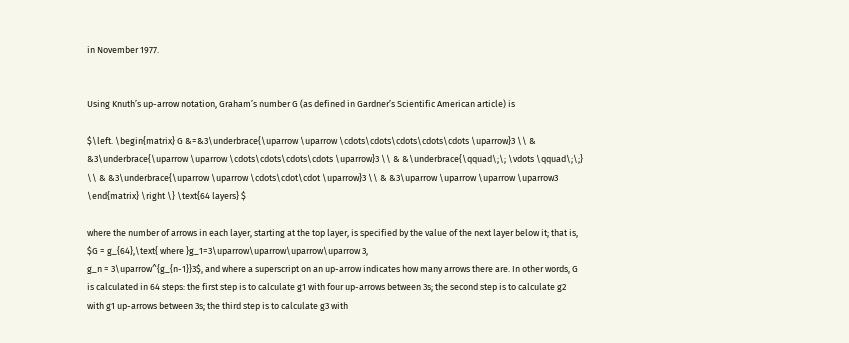in November 1977.


Using Knuth’s up-arrow notation, Graham’s number G (as defined in Gardner’s Scientific American article) is

$\left. \begin{matrix} G &=&3\underbrace{\uparrow \uparrow \cdots\cdots\cdots\cdots\cdots \uparrow}3 \\ & &3\underbrace{\uparrow \uparrow \cdots\cdots\cdots\cdots \uparrow}3 \\ & &\underbrace{\qquad\;\; \vdots \qquad\;\;} \\ & &3\underbrace{\uparrow \uparrow \cdots\cdot\cdot \uparrow}3 \\ & &3\uparrow \uparrow \uparrow \uparrow3 \end{matrix} \right \} \text{64 layers} $

where the number of arrows in each layer, starting at the top layer, is specified by the value of the next layer below it; that is, $G = g_{64},\text{ where }g_1=3\uparrow\uparrow\uparrow\uparrow 3,
g_n = 3\uparrow^{g_{n-1}}3$, and where a superscript on an up-arrow indicates how many arrows there are. In other words, G is calculated in 64 steps: the first step is to calculate g1 with four up-arrows between 3s; the second step is to calculate g2 with g1 up-arrows between 3s; the third step is to calculate g3 with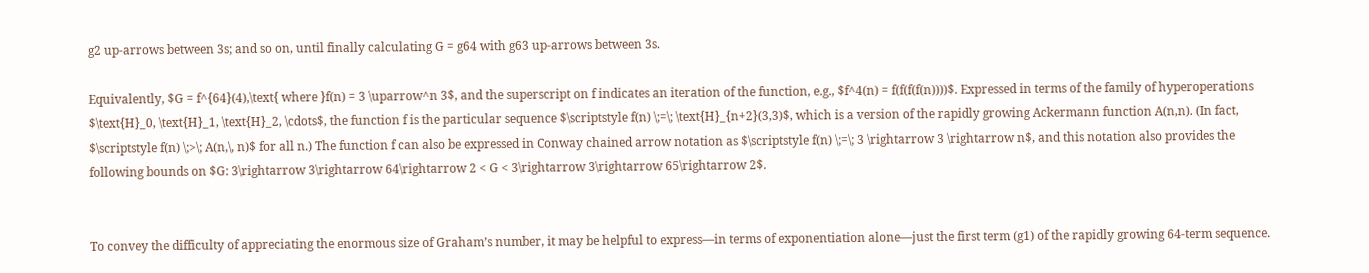g2 up-arrows between 3s; and so on, until finally calculating G = g64 with g63 up-arrows between 3s.

Equivalently, $G = f^{64}(4),\text{ where }f(n) = 3 \uparrow^n 3$, and the superscript on f indicates an iteration of the function, e.g., $f^4(n) = f(f(f(f(n))))$. Expressed in terms of the family of hyperoperations $\text{H}_0, \text{H}_1, \text{H}_2, \cdots$, the function f is the particular sequence $\scriptstyle f(n) \;=\; \text{H}_{n+2}(3,3)$, which is a version of the rapidly growing Ackermann function A(n,n). (In fact, $\scriptstyle f(n) \;>\; A(n,\, n)$ for all n.) The function f can also be expressed in Conway chained arrow notation as $\scriptstyle f(n) \;=\; 3 \rightarrow 3 \rightarrow n$, and this notation also provides the following bounds on $G: 3\rightarrow 3\rightarrow 64\rightarrow 2 < G < 3\rightarrow 3\rightarrow 65\rightarrow 2$.


To convey the difficulty of appreciating the enormous size of Graham’s number, it may be helpful to express—in terms of exponentiation alone—just the first term (g1) of the rapidly growing 64-term sequence.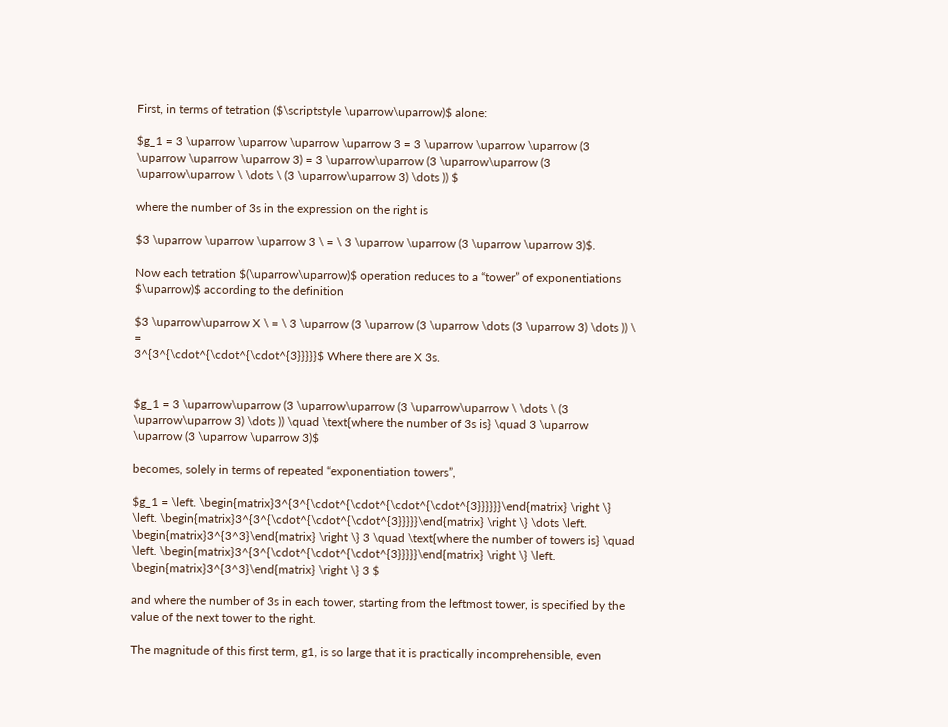First, in terms of tetration ($\scriptstyle \uparrow\uparrow)$ alone:

$g_1 = 3 \uparrow \uparrow \uparrow \uparrow 3 = 3 \uparrow \uparrow \uparrow (3 \uparrow \uparrow \uparrow 3) = 3 \uparrow\uparrow (3 \uparrow\uparrow (3 \uparrow\uparrow \ \dots \ (3 \uparrow\uparrow 3) \dots )) $

where the number of 3s in the expression on the right is

$3 \uparrow \uparrow \uparrow 3 \ = \ 3 \uparrow \uparrow (3 \uparrow \uparrow 3)$.

Now each tetration $(\uparrow\uparrow)$ operation reduces to a “tower” of exponentiations $\uparrow)$ according to the definition

$3 \uparrow\uparrow X \ = \ 3 \uparrow (3 \uparrow (3 \uparrow \dots (3 \uparrow 3) \dots )) \ =
3^{3^{\cdot^{\cdot^{\cdot^{3}}}}}$ Where there are X 3s.


$g_1 = 3 \uparrow\uparrow (3 \uparrow\uparrow (3 \uparrow\uparrow \ \dots \ (3 \uparrow\uparrow 3) \dots )) \quad \text{where the number of 3s is} \quad 3 \uparrow \uparrow (3 \uparrow \uparrow 3)$

becomes, solely in terms of repeated “exponentiation towers”,

$g_1 = \left. \begin{matrix}3^{3^{\cdot^{\cdot^{\cdot^{\cdot^{3}}}}}}\end{matrix} \right \} \left. \begin{matrix}3^{3^{\cdot^{\cdot^{\cdot^{3}}}}}\end{matrix} \right \} \dots \left. \begin{matrix}3^{3^3}\end{matrix} \right \} 3 \quad \text{where the number of towers is} \quad \left. \begin{matrix}3^{3^{\cdot^{\cdot^{\cdot^{3}}}}}\end{matrix} \right \} \left. \begin{matrix}3^{3^3}\end{matrix} \right \} 3 $

and where the number of 3s in each tower, starting from the leftmost tower, is specified by the value of the next tower to the right.

The magnitude of this first term, g1, is so large that it is practically incomprehensible, even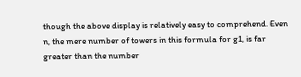though the above display is relatively easy to comprehend. Even n, the mere number of towers in this formula for g1, is far greater than the number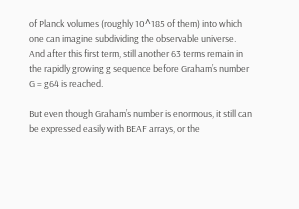of Planck volumes (roughly 10^185 of them) into which one can imagine subdividing the observable universe. And after this first term, still another 63 terms remain in the rapidly growing g sequence before Graham’s number G = g64 is reached.

But even though Graham’s number is enormous, it still can be expressed easily with BEAF arrays, or the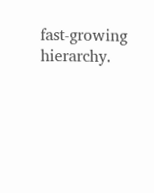fast-growing hierarchy.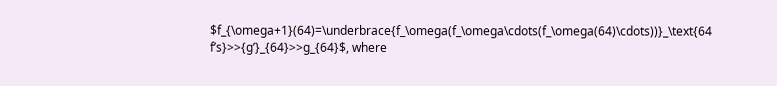$f_{\omega+1}(64)=\underbrace{f_\omega(f_\omega\cdots(f_\omega(64)\cdots))}_\text{64 f’s}>>{g’}_{64}>>g_{64}$, where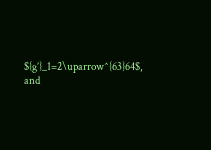${g’}_1=2\uparrow^{63}64$, and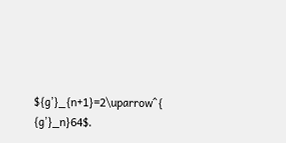${g’}_{n+1}=2\uparrow^{ {g’}_n}64$.